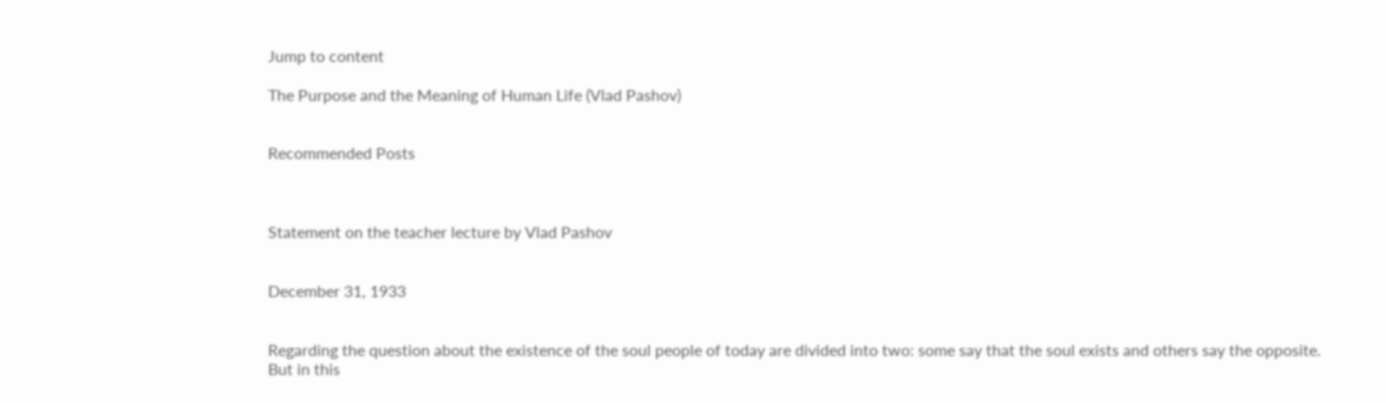Jump to content

The Purpose and the Meaning of Human Life (Vlad Pashov)


Recommended Posts



Statement on the teacher lecture by Vlad Pashov


December 31, 1933


Regarding the question about the existence of the soul people of today are divided into two: some say that the soul exists and others say the opposite. But in this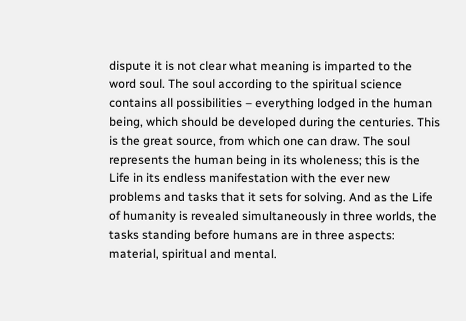dispute it is not clear what meaning is imparted to the word soul. The soul according to the spiritual science contains all possibilities – everything lodged in the human being, which should be developed during the centuries. This is the great source, from which one can draw. The soul represents the human being in its wholeness; this is the Life in its endless manifestation with the ever new problems and tasks that it sets for solving. And as the Life of humanity is revealed simultaneously in three worlds, the tasks standing before humans are in three aspects: material, spiritual and mental.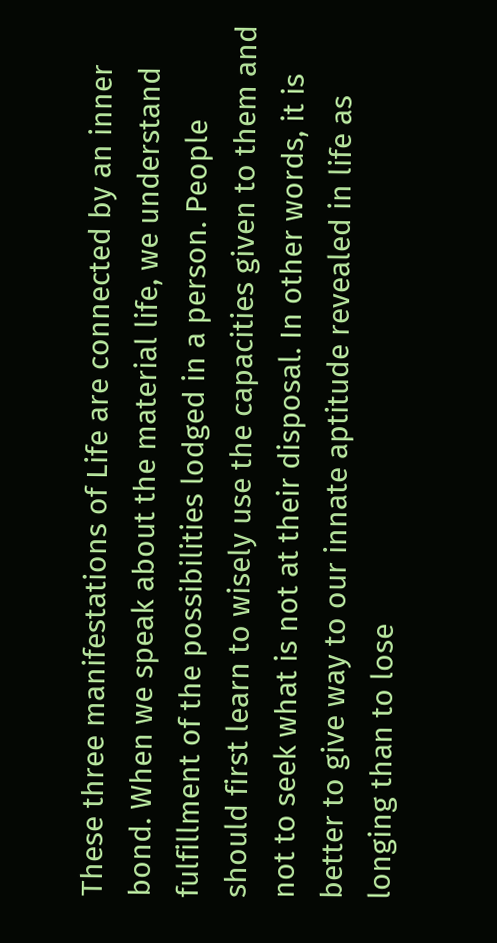These three manifestations of Life are connected by an inner bond. When we speak about the material life, we understand fulfillment of the possibilities lodged in a person. People should first learn to wisely use the capacities given to them and not to seek what is not at their disposal. In other words, it is better to give way to our innate aptitude revealed in life as longing than to lose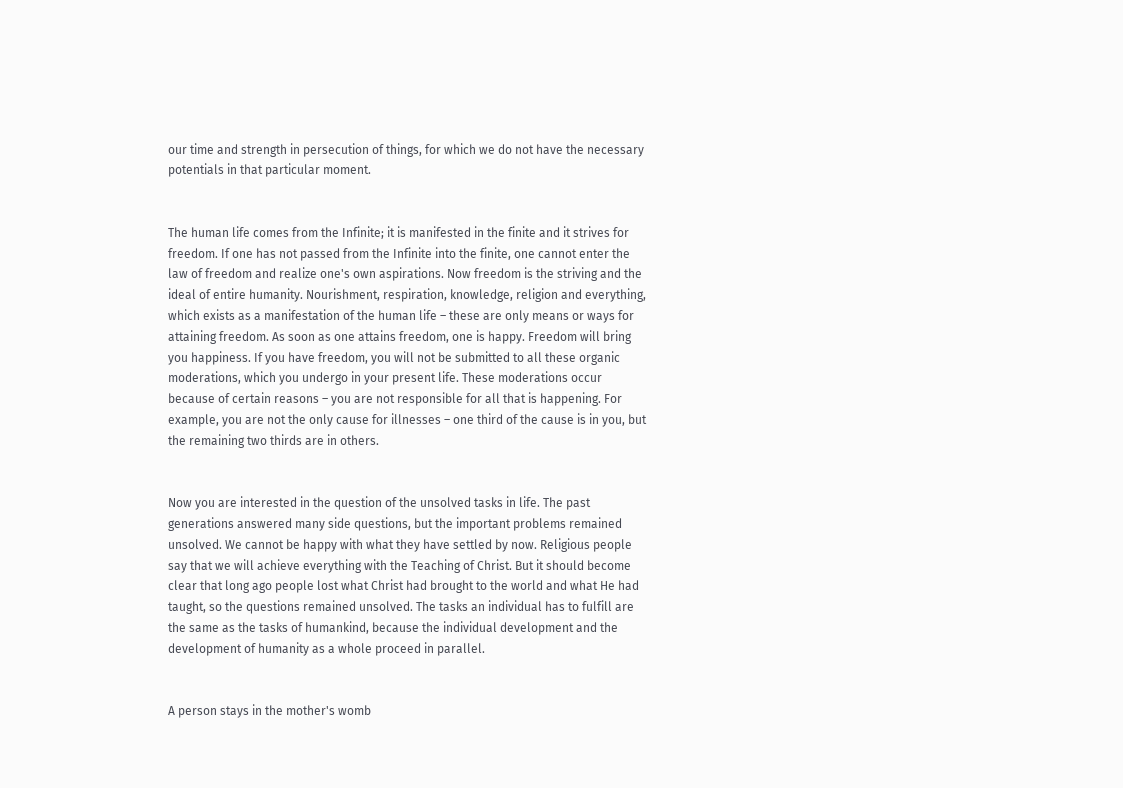our time and strength in persecution of things, for which we do not have the necessary potentials in that particular moment.


The human life comes from the Infinite; it is manifested in the finite and it strives for freedom. If one has not passed from the Infinite into the finite, one cannot enter the law of freedom and realize one's own aspirations. Now freedom is the striving and the ideal of entire humanity. Nourishment, respiration, knowledge, religion and everything, which exists as a manifestation of the human life – these are only means or ways for attaining freedom. As soon as one attains freedom, one is happy. Freedom will bring you happiness. If you have freedom, you will not be submitted to all these organic moderations, which you undergo in your present life. These moderations occur because of certain reasons – you are not responsible for all that is happening. For example, you are not the only cause for illnesses – one third of the cause is in you, but the remaining two thirds are in others.


Now you are interested in the question of the unsolved tasks in life. The past generations answered many side questions, but the important problems remained unsolved. We cannot be happy with what they have settled by now. Religious people say that we will achieve everything with the Teaching of Christ. But it should become clear that long ago people lost what Christ had brought to the world and what He had taught, so the questions remained unsolved. The tasks an individual has to fulfill are the same as the tasks of humankind, because the individual development and the development of humanity as a whole proceed in parallel.


A person stays in the mother's womb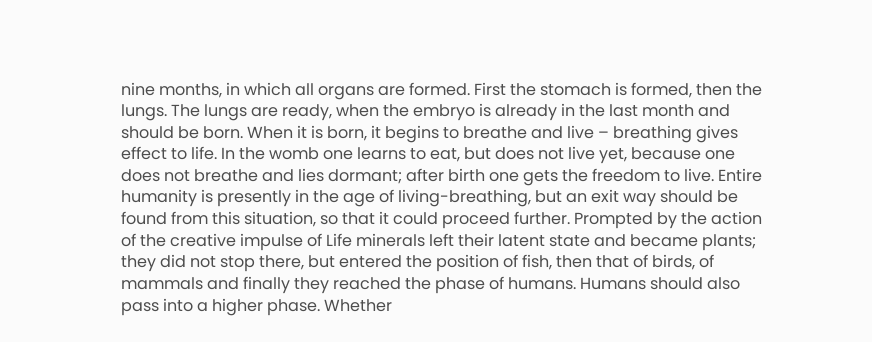nine months, in which all organs are formed. First the stomach is formed, then the lungs. The lungs are ready, when the embryo is already in the last month and should be born. When it is born, it begins to breathe and live – breathing gives effect to life. In the womb one learns to eat, but does not live yet, because one does not breathe and lies dormant; after birth one gets the freedom to live. Entire humanity is presently in the age of living-breathing, but an exit way should be found from this situation, so that it could proceed further. Prompted by the action of the creative impulse of Life minerals left their latent state and became plants; they did not stop there, but entered the position of fish, then that of birds, of mammals and finally they reached the phase of humans. Humans should also pass into a higher phase. Whether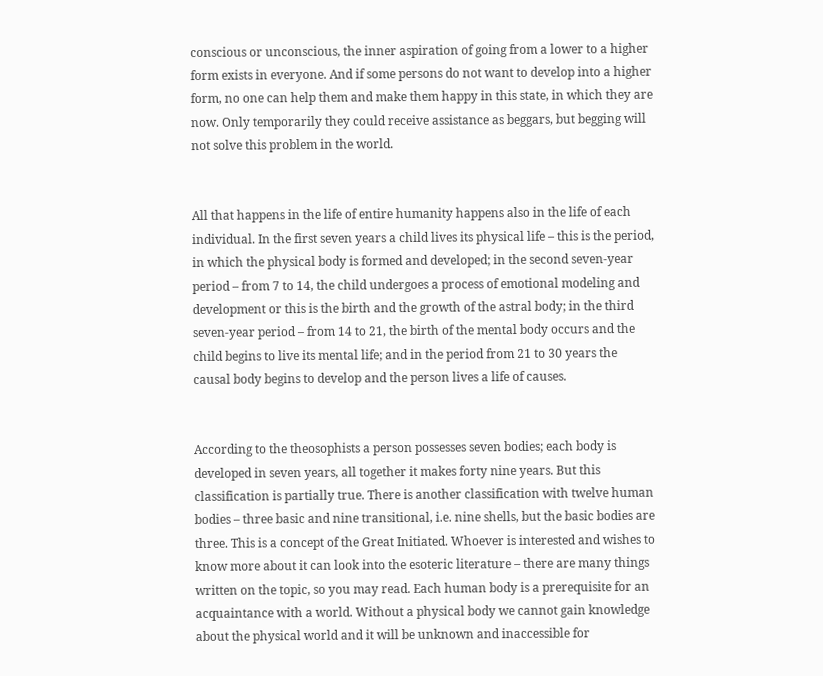conscious or unconscious, the inner aspiration of going from a lower to a higher form exists in everyone. And if some persons do not want to develop into a higher form, no one can help them and make them happy in this state, in which they are now. Only temporarily they could receive assistance as beggars, but begging will not solve this problem in the world.


All that happens in the life of entire humanity happens also in the life of each individual. In the first seven years a child lives its physical life – this is the period, in which the physical body is formed and developed; in the second seven-year period – from 7 to 14, the child undergoes a process of emotional modeling and development or this is the birth and the growth of the astral body; in the third seven-year period – from 14 to 21, the birth of the mental body occurs and the child begins to live its mental life; and in the period from 21 to 30 years the causal body begins to develop and the person lives a life of causes.


According to the theosophists a person possesses seven bodies; each body is developed in seven years, all together it makes forty nine years. But this classification is partially true. There is another classification with twelve human bodies – three basic and nine transitional, i.e. nine shells, but the basic bodies are three. This is a concept of the Great Initiated. Whoever is interested and wishes to know more about it can look into the esoteric literature – there are many things written on the topic, so you may read. Each human body is a prerequisite for an acquaintance with a world. Without a physical body we cannot gain knowledge about the physical world and it will be unknown and inaccessible for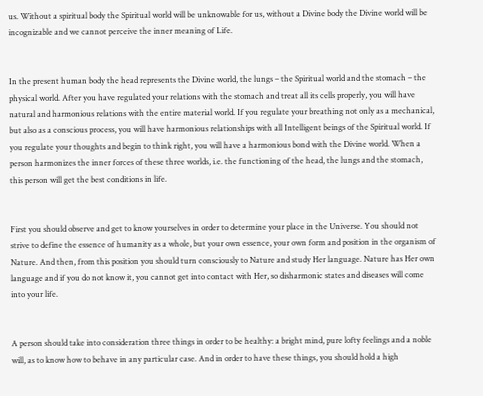us. Without a spiritual body the Spiritual world will be unknowable for us, without a Divine body the Divine world will be incognizable and we cannot perceive the inner meaning of Life.


In the present human body the head represents the Divine world, the lungs – the Spiritual world and the stomach – the physical world. After you have regulated your relations with the stomach and treat all its cells properly, you will have natural and harmonious relations with the entire material world. If you regulate your breathing not only as a mechanical, but also as a conscious process, you will have harmonious relationships with all Intelligent beings of the Spiritual world. If you regulate your thoughts and begin to think right, you will have a harmonious bond with the Divine world. When a person harmonizes the inner forces of these three worlds, i.e. the functioning of the head, the lungs and the stomach, this person will get the best conditions in life.


First you should observe and get to know yourselves in order to determine your place in the Universe. You should not strive to define the essence of humanity as a whole, but your own essence, your own form and position in the organism of Nature. And then, from this position you should turn consciously to Nature and study Her language. Nature has Her own language and if you do not know it, you cannot get into contact with Her, so disharmonic states and diseases will come into your life.


A person should take into consideration three things in order to be healthy: a bright mind, pure lofty feelings and a noble will, as to know how to behave in any particular case. And in order to have these things, you should hold a high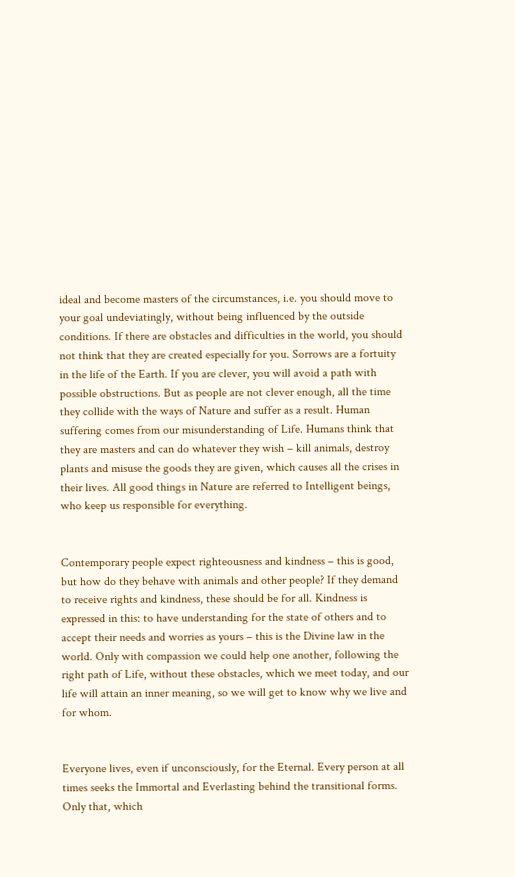ideal and become masters of the circumstances, i.e. you should move to your goal undeviatingly, without being influenced by the outside conditions. If there are obstacles and difficulties in the world, you should not think that they are created especially for you. Sorrows are a fortuity in the life of the Earth. If you are clever, you will avoid a path with possible obstructions. But as people are not clever enough, all the time they collide with the ways of Nature and suffer as a result. Human suffering comes from our misunderstanding of Life. Humans think that they are masters and can do whatever they wish – kill animals, destroy plants and misuse the goods they are given, which causes all the crises in their lives. All good things in Nature are referred to Intelligent beings, who keep us responsible for everything.


Contemporary people expect righteousness and kindness – this is good, but how do they behave with animals and other people? If they demand to receive rights and kindness, these should be for all. Kindness is expressed in this: to have understanding for the state of others and to accept their needs and worries as yours – this is the Divine law in the world. Only with compassion we could help one another, following the right path of Life, without these obstacles, which we meet today, and our life will attain an inner meaning, so we will get to know why we live and for whom.


Everyone lives, even if unconsciously, for the Eternal. Every person at all times seeks the Immortal and Everlasting behind the transitional forms. Only that, which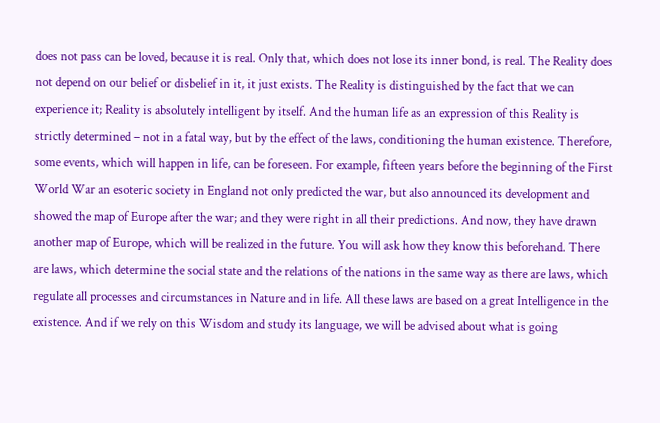does not pass can be loved, because it is real. Only that, which does not lose its inner bond, is real. The Reality does not depend on our belief or disbelief in it, it just exists. The Reality is distinguished by the fact that we can experience it; Reality is absolutely intelligent by itself. And the human life as an expression of this Reality is strictly determined – not in a fatal way, but by the effect of the laws, conditioning the human existence. Therefore, some events, which will happen in life, can be foreseen. For example, fifteen years before the beginning of the First World War an esoteric society in England not only predicted the war, but also announced its development and showed the map of Europe after the war; and they were right in all their predictions. And now, they have drawn another map of Europe, which will be realized in the future. You will ask how they know this beforehand. There are laws, which determine the social state and the relations of the nations in the same way as there are laws, which regulate all processes and circumstances in Nature and in life. All these laws are based on a great Intelligence in the existence. And if we rely on this Wisdom and study its language, we will be advised about what is going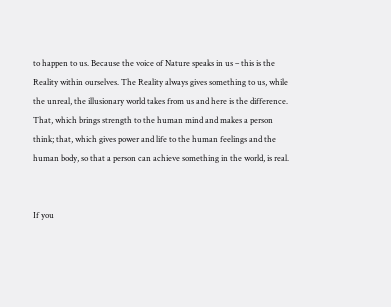to happen to us. Because the voice of Nature speaks in us – this is the Reality within ourselves. The Reality always gives something to us, while the unreal, the illusionary world takes from us and here is the difference. That, which brings strength to the human mind and makes a person think; that, which gives power and life to the human feelings and the human body, so that a person can achieve something in the world, is real.


If you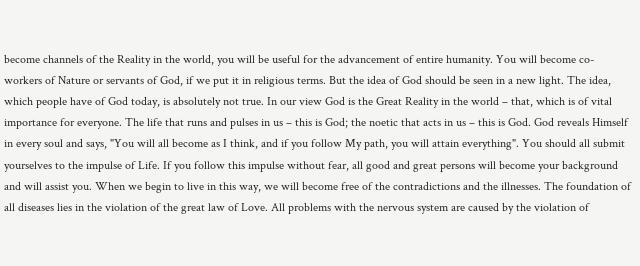become channels of the Reality in the world, you will be useful for the advancement of entire humanity. You will become co-workers of Nature or servants of God, if we put it in religious terms. But the idea of God should be seen in a new light. The idea, which people have of God today, is absolutely not true. In our view God is the Great Reality in the world – that, which is of vital importance for everyone. The life that runs and pulses in us – this is God; the noetic that acts in us – this is God. God reveals Himself in every soul and says, "You will all become as I think, and if you follow My path, you will attain everything". You should all submit yourselves to the impulse of Life. If you follow this impulse without fear, all good and great persons will become your background and will assist you. When we begin to live in this way, we will become free of the contradictions and the illnesses. The foundation of all diseases lies in the violation of the great law of Love. All problems with the nervous system are caused by the violation of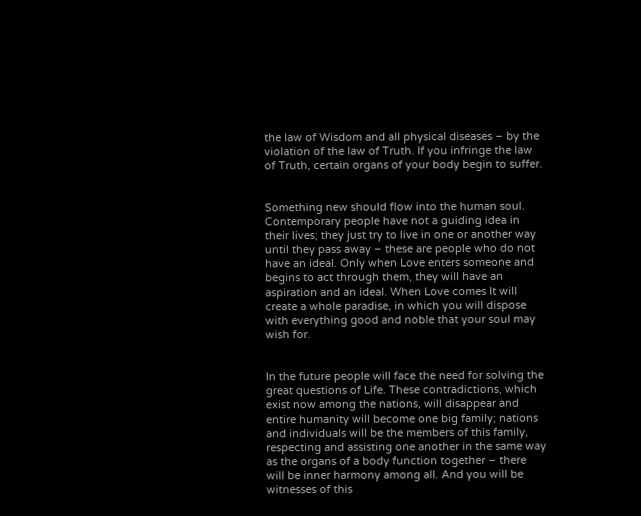the law of Wisdom and all physical diseases – by the violation of the law of Truth. If you infringe the law of Truth, certain organs of your body begin to suffer.


Something new should flow into the human soul. Contemporary people have not a guiding idea in their lives; they just try to live in one or another way until they pass away – these are people who do not have an ideal. Only when Love enters someone and begins to act through them, they will have an aspiration and an ideal. When Love comes It will create a whole paradise, in which you will dispose with everything good and noble that your soul may wish for.


In the future people will face the need for solving the great questions of Life. These contradictions, which exist now among the nations, will disappear and entire humanity will become one big family; nations and individuals will be the members of this family, respecting and assisting one another in the same way as the organs of a body function together – there will be inner harmony among all. And you will be witnesses of this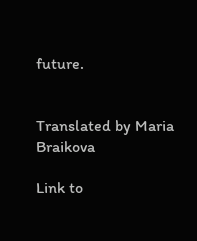future.


Translated by Maria Braikova

Link to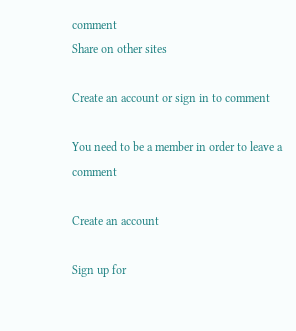comment
Share on other sites

Create an account or sign in to comment

You need to be a member in order to leave a comment

Create an account

Sign up for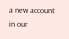a new account in our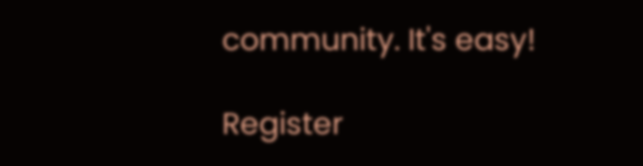community. It's easy!

Register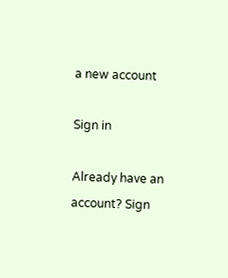a new account

Sign in

Already have an account? Sign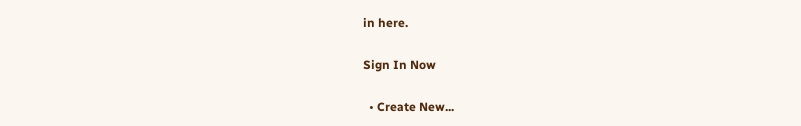in here.

Sign In Now

  • Create New...